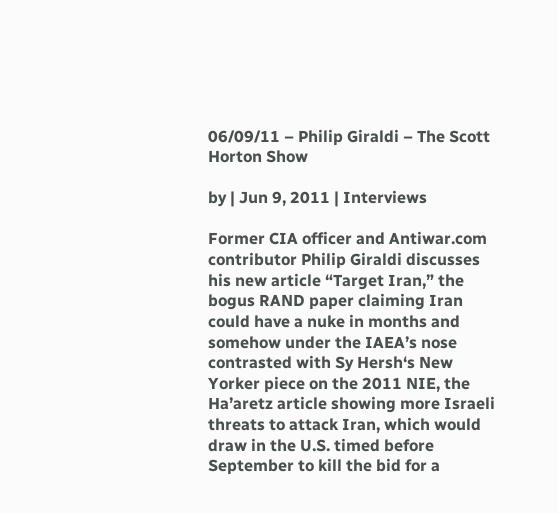06/09/11 – Philip Giraldi – The Scott Horton Show

by | Jun 9, 2011 | Interviews

Former CIA officer and Antiwar.com contributor Philip Giraldi discusses his new article “Target Iran,” the bogus RAND paper claiming Iran could have a nuke in months and somehow under the IAEA’s nose contrasted with Sy Hersh‘s New Yorker piece on the 2011 NIE, the Ha’aretz article showing more Israeli threats to attack Iran, which would draw in the U.S. timed before September to kill the bid for a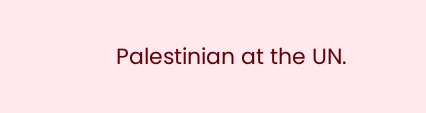Palestinian at the UN.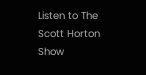Listen to The Scott Horton Show